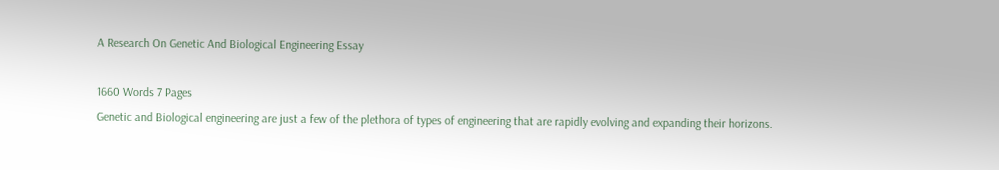A Research On Genetic And Biological Engineering Essay

1660 Words 7 Pages
Genetic and Biological engineering are just a few of the plethora of types of engineering that are rapidly evolving and expanding their horizons.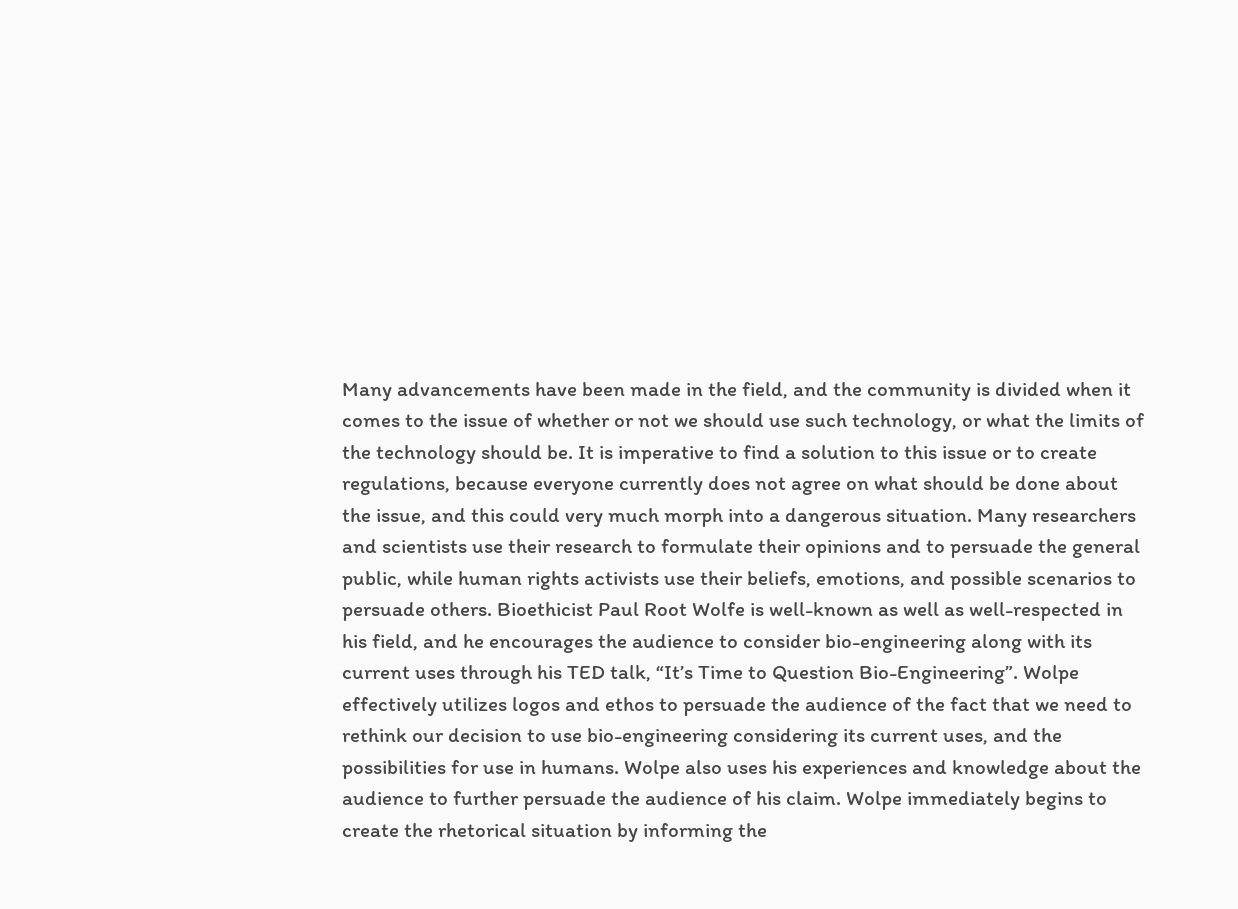Many advancements have been made in the field, and the community is divided when it comes to the issue of whether or not we should use such technology, or what the limits of the technology should be. It is imperative to find a solution to this issue or to create regulations, because everyone currently does not agree on what should be done about the issue, and this could very much morph into a dangerous situation. Many researchers and scientists use their research to formulate their opinions and to persuade the general public, while human rights activists use their beliefs, emotions, and possible scenarios to persuade others. Bioethicist Paul Root Wolfe is well-known as well as well-respected in his field, and he encourages the audience to consider bio-engineering along with its current uses through his TED talk, “It’s Time to Question Bio-Engineering”. Wolpe effectively utilizes logos and ethos to persuade the audience of the fact that we need to rethink our decision to use bio-engineering considering its current uses, and the possibilities for use in humans. Wolpe also uses his experiences and knowledge about the audience to further persuade the audience of his claim. Wolpe immediately begins to create the rhetorical situation by informing the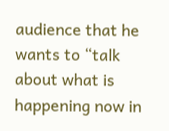audience that he wants to “talk about what is happening now in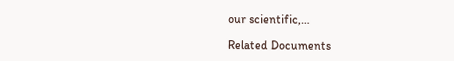our scientific,…

Related Documents